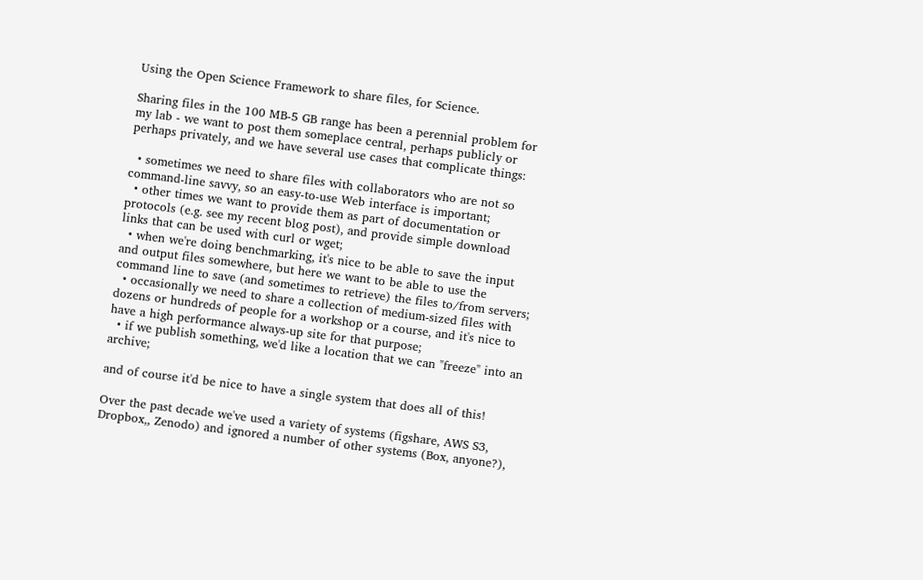Using the Open Science Framework to share files, for Science.

Sharing files in the 100 MB-5 GB range has been a perennial problem for my lab - we want to post them someplace central, perhaps publicly or perhaps privately, and we have several use cases that complicate things:

  • sometimes we need to share files with collaborators who are not so command-line savvy, so an easy-to-use Web interface is important;
  • other times we want to provide them as part of documentation or protocols (e.g. see my recent blog post), and provide simple download links that can be used with curl or wget;
  • when we're doing benchmarking, it's nice to be able to save the input and output files somewhere, but here we want to be able to use the command line to save (and sometimes to retrieve) the files to/from servers;
  • occasionally we need to share a collection of medium-sized files with dozens or hundreds of people for a workshop or a course, and it's nice to have a high performance always-up site for that purpose;
  • if we publish something, we'd like a location that we can "freeze" into an archive;

and of course it'd be nice to have a single system that does all of this!

Over the past decade we've used a variety of systems (figshare, AWS S3, Dropbox,, Zenodo) and ignored a number of other systems (Box, anyone?),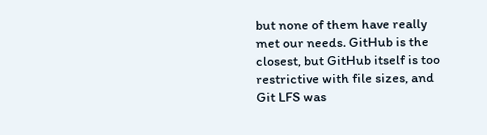but none of them have really met our needs. GitHub is the closest, but GitHub itself is too restrictive with file sizes, and Git LFS was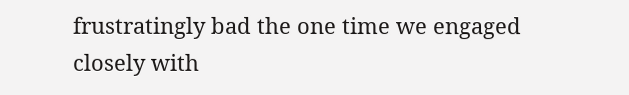frustratingly bad the one time we engaged closely with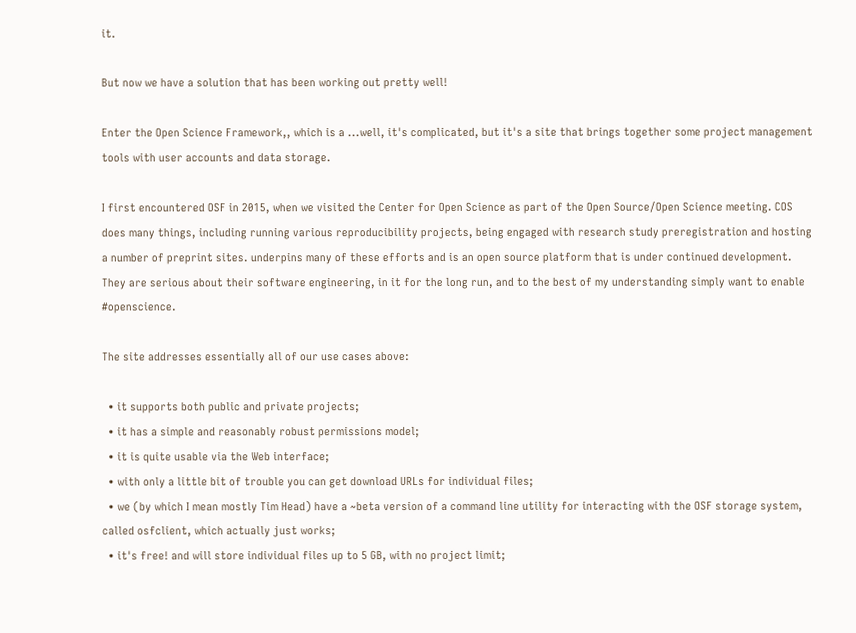it.

But now we have a solution that has been working out pretty well!

Enter the Open Science Framework,, which is a ...well, it's complicated, but it's a site that brings together some project management tools with user accounts and data storage.

I first encountered OSF in 2015, when we visited the Center for Open Science as part of the Open Source/Open Science meeting. COS does many things, including running various reproducibility projects, being engaged with research study preregistration and hosting a number of preprint sites. underpins many of these efforts and is an open source platform that is under continued development. They are serious about their software engineering, in it for the long run, and to the best of my understanding simply want to enable #openscience.

The site addresses essentially all of our use cases above:

  • it supports both public and private projects;
  • it has a simple and reasonably robust permissions model;
  • it is quite usable via the Web interface;
  • with only a little bit of trouble you can get download URLs for individual files;
  • we (by which I mean mostly Tim Head) have a ~beta version of a command line utility for interacting with the OSF storage system, called osfclient, which actually just works;
  • it's free! and will store individual files up to 5 GB, with no project limit;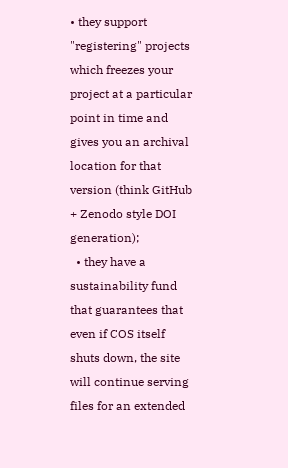• they support "registering" projects which freezes your project at a particular point in time and gives you an archival location for that version (think GitHub + Zenodo style DOI generation);
  • they have a sustainability fund that guarantees that even if COS itself shuts down, the site will continue serving files for an extended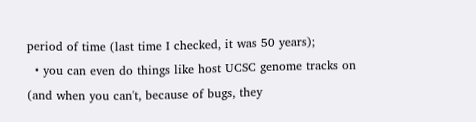period of time (last time I checked, it was 50 years);
  • you can even do things like host UCSC genome tracks on (and when you can't, because of bugs, they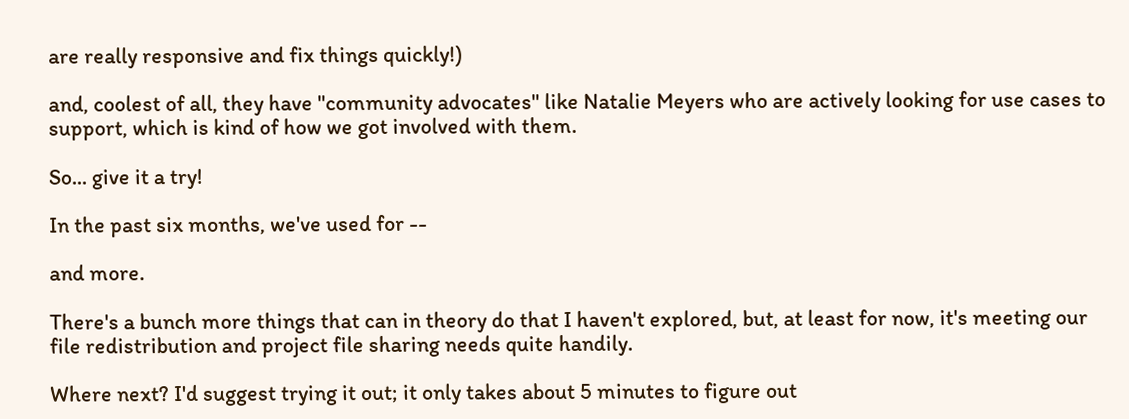are really responsive and fix things quickly!)

and, coolest of all, they have "community advocates" like Natalie Meyers who are actively looking for use cases to support, which is kind of how we got involved with them.

So... give it a try!

In the past six months, we've used for --

and more.

There's a bunch more things that can in theory do that I haven't explored, but, at least for now, it's meeting our file redistribution and project file sharing needs quite handily.

Where next? I'd suggest trying it out; it only takes about 5 minutes to figure out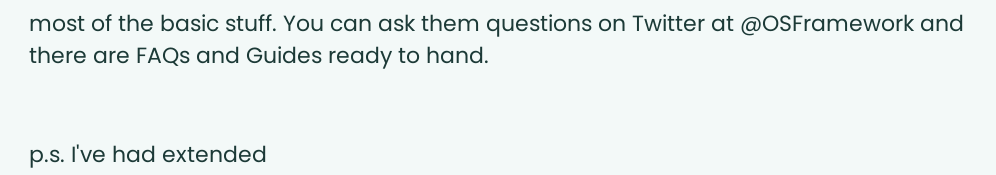most of the basic stuff. You can ask them questions on Twitter at @OSFramework and there are FAQs and Guides ready to hand.


p.s. I've had extended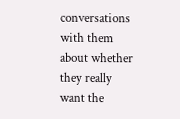conversations with them about whether they really want the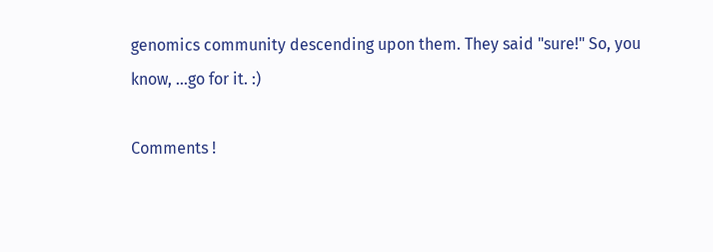genomics community descending upon them. They said "sure!" So, you know, ...go for it. :)

Comments !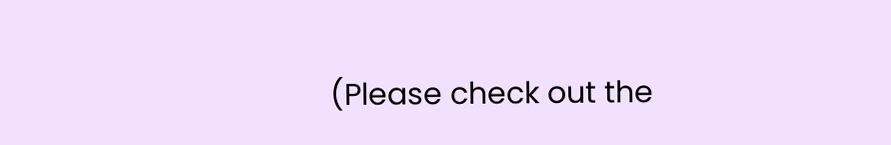(Please check out the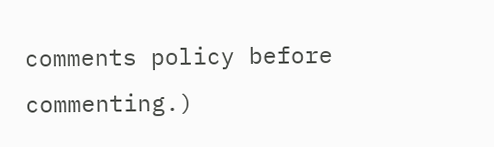comments policy before commenting.)